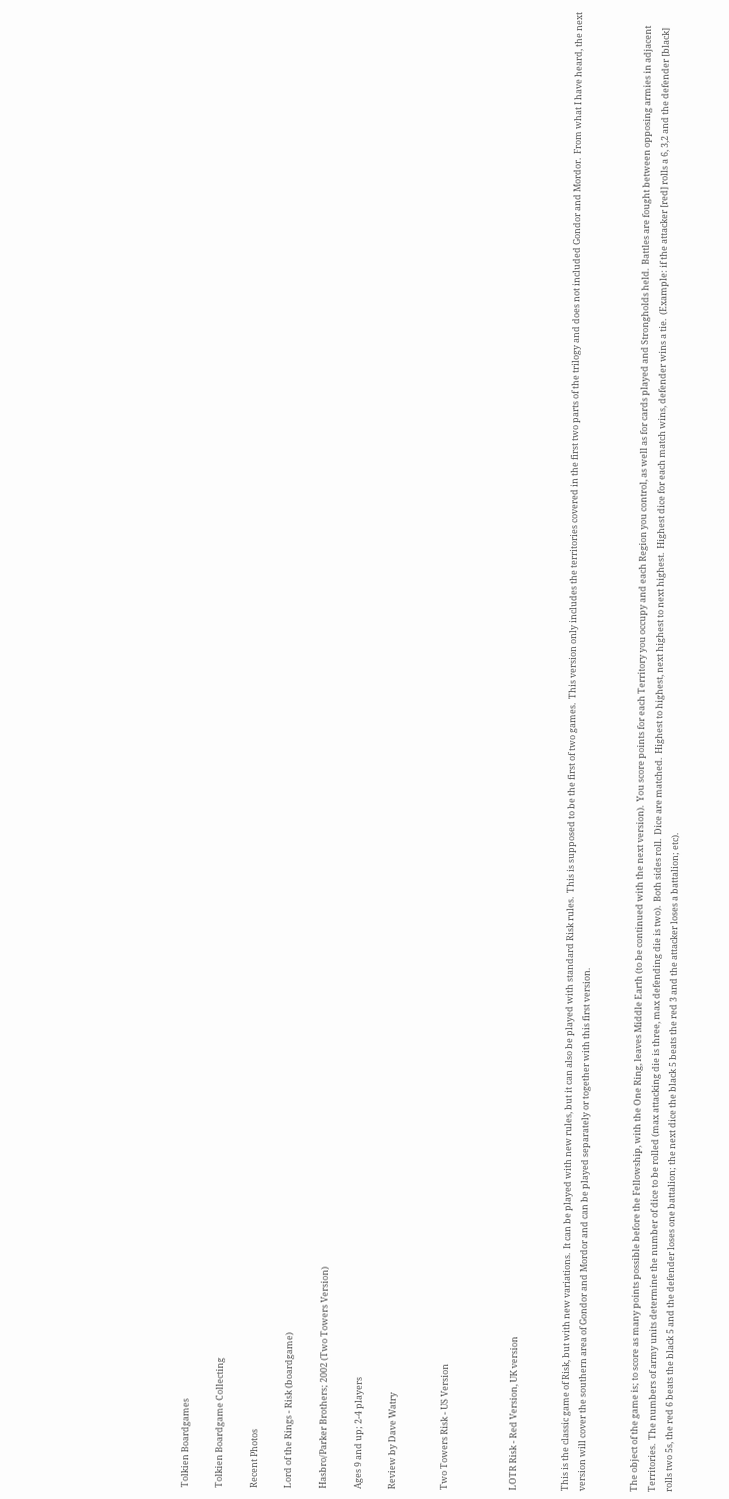Tolkien Boardgames

Tolkien Boardgame Collecting

Recent Photos

Lord of the Rings - Risk (boardgame)

Hasbro/Parker Brothers; 2002 (Two Towers Version)

Ages 9 and up; 2-4 players

Review by Dave Watry


Two Towers Risk - US Version



LOTR Risk - Red Version, UK version


This is the classic game of Risk, but with new variations.  It can be played with new rules, but it can also be played with standard Risk rules.  This is supposed to be the first of two games.  This version only includes the territories covered in the first two parts of the trilogy and does not included Gondor and Mordor.  From what I have heard, the next version will cover the southern area of Gondor and Mordor and can be played separately or together with this first version.


The object of the game is; to score as many points possible before the Fellowship, with the One Ring, leaves Middle Earth (to be continued with the next version).  You score points for each Territory you occupy and each Region you control, as well as for cards played and Strongholds held.  Battles are fought between opposing armies in adjacent Territories.  The numbers of army units determine the number of dice to be rolled (max attacking die is three, max defending die is two).  Both sides roll.  Dice are matched.  Highest to highest, next highest to next highest.  Highest dice for each match wins, defender wins a tie.  (Example: if the attacker [red] rolls a 6, 3,2 and the defender [black] rolls two 5s, the red 6 beats the black 5 and the defender loses one battalion; the next dice the black 5 beats the red 3 and the attacker loses a battalion; etc).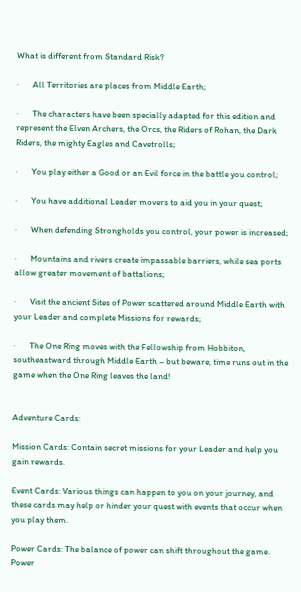What is different from Standard Risk?

·       All Territories are places from Middle Earth;

·       The characters have been specially adapted for this edition and represent the Elven Archers, the Orcs, the Riders of Rohan, the Dark Riders, the mighty Eagles and Cavetrolls;

·       You play either a Good or an Evil force in the battle you control;

·       You have additional Leader movers to aid you in your quest;

·       When defending Strongholds you control, your power is increased;

·       Mountains and rivers create impassable barriers, while sea ports allow greater movement of battalions;

·       Visit the ancient Sites of Power scattered around Middle Earth with your Leader and complete Missions for rewards;

·       The One Ring moves with the Fellowship from Hobbiton, southeastward through Middle Earth – but beware, time runs out in the game when the One Ring leaves the land!


Adventure Cards:

Mission Cards: Contain secret missions for your Leader and help you gain rewards.

Event Cards: Various things can happen to you on your journey, and these cards may help or hinder your quest with events that occur when you play them.

Power Cards: The balance of power can shift throughout the game.  Power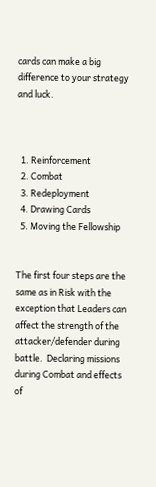cards can make a big difference to your strategy and luck.



  1. Reinforcement
  2. Combat
  3. Redeployment
  4. Drawing Cards
  5. Moving the Fellowship


The first four steps are the same as in Risk with the exception that Leaders can affect the strength of the attacker/defender during battle.  Declaring missions during Combat and effects of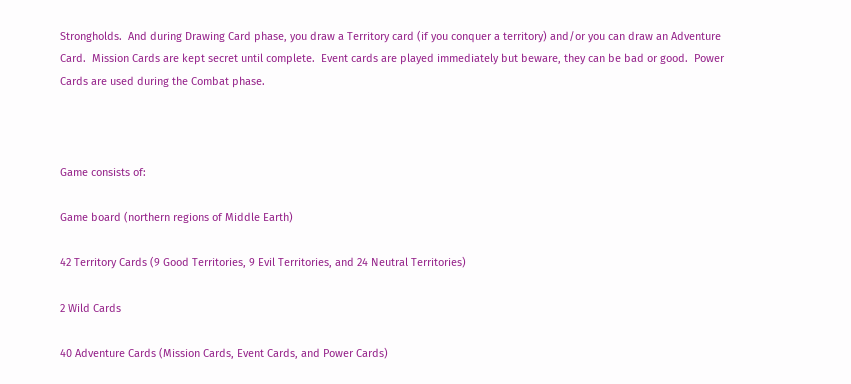Strongholds.  And during Drawing Card phase, you draw a Territory card (if you conquer a territory) and/or you can draw an Adventure Card.  Mission Cards are kept secret until complete.  Event cards are played immediately but beware, they can be bad or good.  Power Cards are used during the Combat phase.



Game consists of:

Game board (northern regions of Middle Earth)

42 Territory Cards (9 Good Territories, 9 Evil Territories, and 24 Neutral Territories)

2 Wild Cards

40 Adventure Cards (Mission Cards, Event Cards, and Power Cards)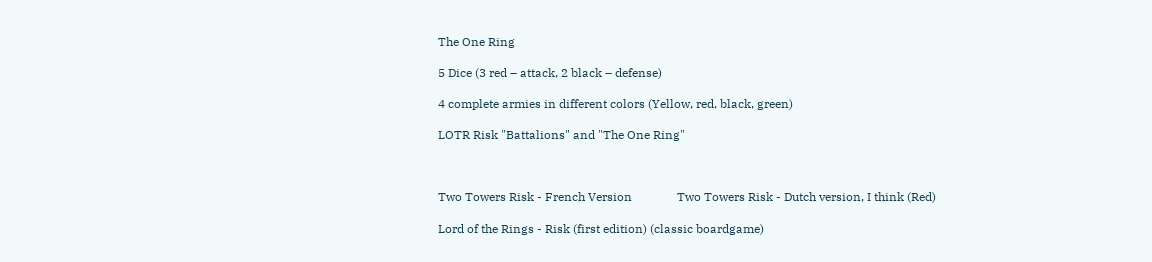The One Ring

5 Dice (3 red – attack, 2 black – defense)

4 complete armies in different colors (Yellow, red, black, green)

LOTR Risk "Battalions" and "The One Ring"



Two Towers Risk - French Version               Two Towers Risk - Dutch version, I think (Red)

Lord of the Rings - Risk (first edition) (classic boardgame)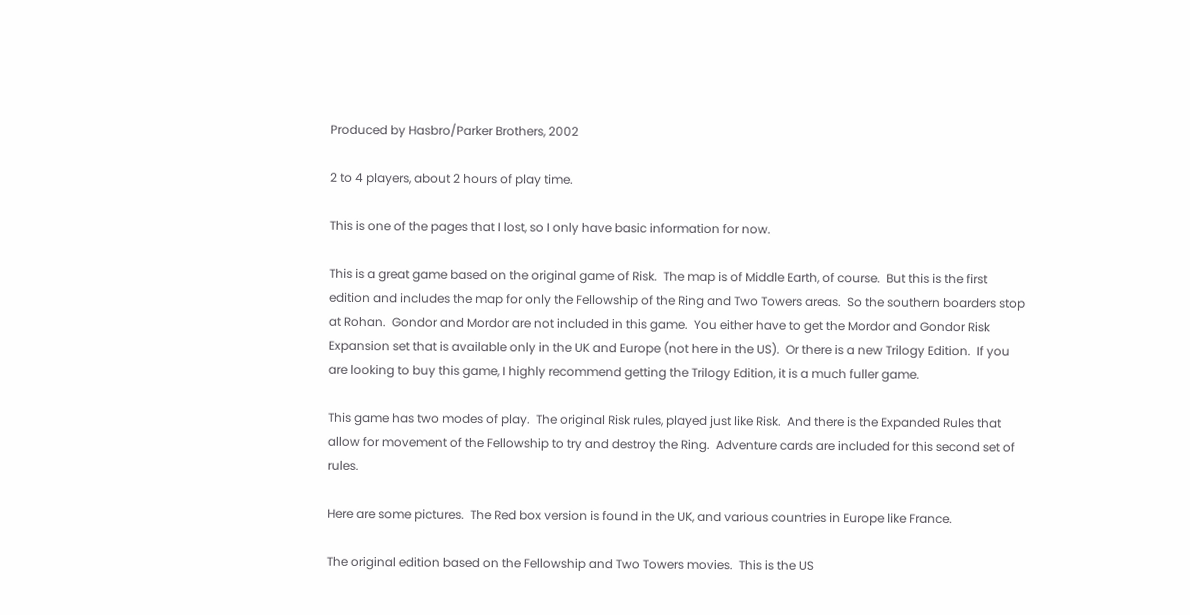Produced by Hasbro/Parker Brothers, 2002

2 to 4 players, about 2 hours of play time.

This is one of the pages that I lost, so I only have basic information for now.

This is a great game based on the original game of Risk.  The map is of Middle Earth, of course.  But this is the first edition and includes the map for only the Fellowship of the Ring and Two Towers areas.  So the southern boarders stop at Rohan.  Gondor and Mordor are not included in this game.  You either have to get the Mordor and Gondor Risk Expansion set that is available only in the UK and Europe (not here in the US).  Or there is a new Trilogy Edition.  If you are looking to buy this game, I highly recommend getting the Trilogy Edition, it is a much fuller game.

This game has two modes of play.  The original Risk rules, played just like Risk.  And there is the Expanded Rules that allow for movement of the Fellowship to try and destroy the Ring.  Adventure cards are included for this second set of rules.

Here are some pictures.  The Red box version is found in the UK, and various countries in Europe like France.

The original edition based on the Fellowship and Two Towers movies.  This is the US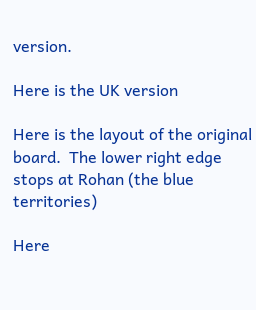version.

Here is the UK version

Here is the layout of the original board.  The lower right edge stops at Rohan (the blue territories)

Here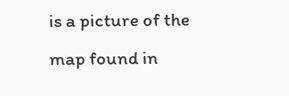is a picture of the map found in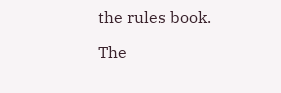the rules book.

The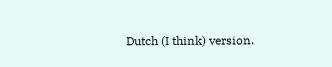Dutch (I think) version.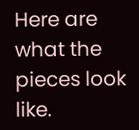Here are what the pieces look like.